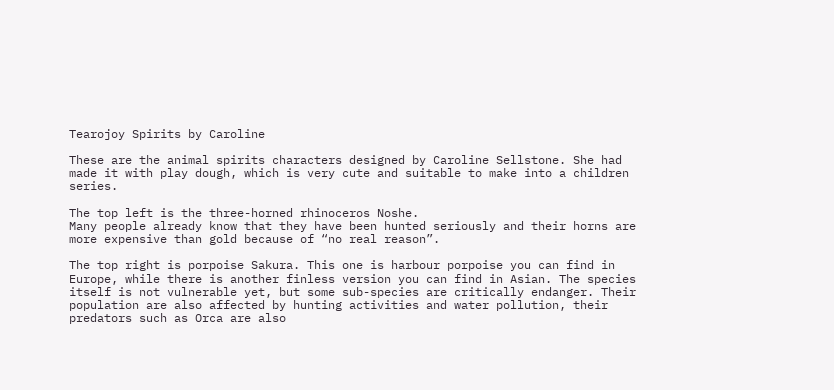Tearojoy Spirits by Caroline

These are the animal spirits characters designed by Caroline Sellstone. She had made it with play dough, which is very cute and suitable to make into a children series.

The top left is the three-horned rhinoceros Noshe.
Many people already know that they have been hunted seriously and their horns are more expensive than gold because of “no real reason”.

The top right is porpoise Sakura. This one is harbour porpoise you can find in Europe, while there is another finless version you can find in Asian. The species itself is not vulnerable yet, but some sub-species are critically endanger. Their population are also affected by hunting activities and water pollution, their predators such as Orca are also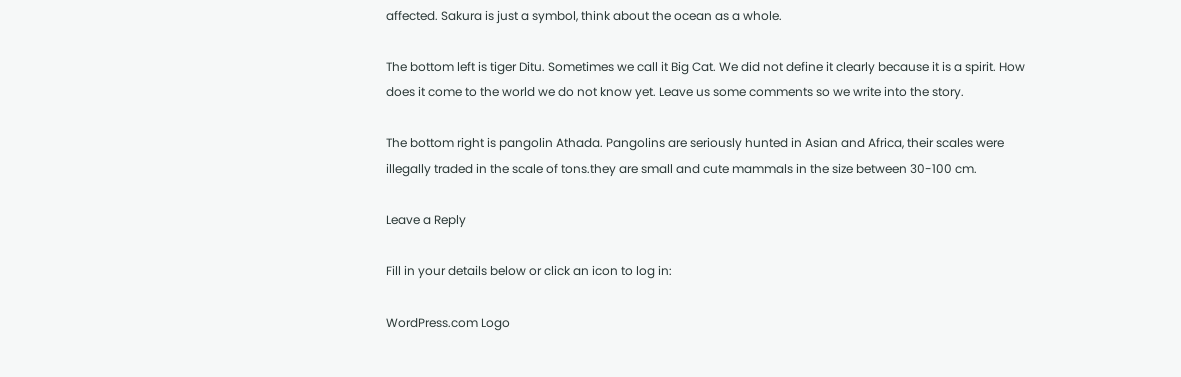affected. Sakura is just a symbol, think about the ocean as a whole.

The bottom left is tiger Ditu. Sometimes we call it Big Cat. We did not define it clearly because it is a spirit. How does it come to the world we do not know yet. Leave us some comments so we write into the story.

The bottom right is pangolin Athada. Pangolins are seriously hunted in Asian and Africa, their scales were illegally traded in the scale of tons.they are small and cute mammals in the size between 30-100 cm.

Leave a Reply

Fill in your details below or click an icon to log in:

WordPress.com Logo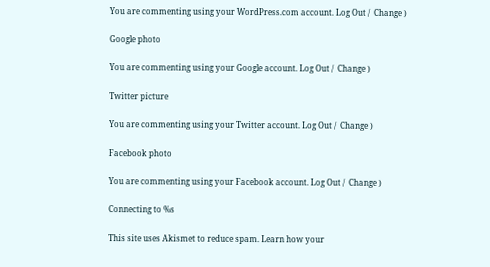You are commenting using your WordPress.com account. Log Out /  Change )

Google photo

You are commenting using your Google account. Log Out /  Change )

Twitter picture

You are commenting using your Twitter account. Log Out /  Change )

Facebook photo

You are commenting using your Facebook account. Log Out /  Change )

Connecting to %s

This site uses Akismet to reduce spam. Learn how your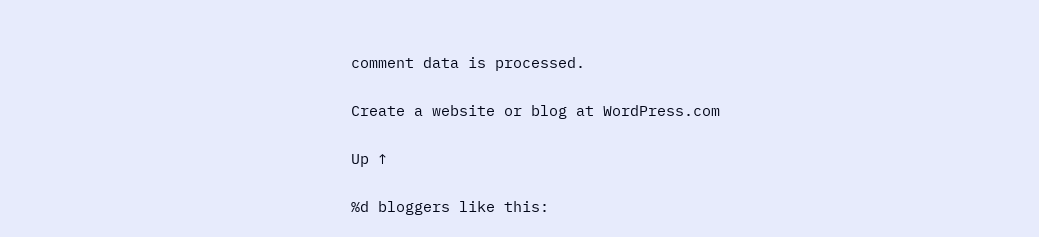comment data is processed.

Create a website or blog at WordPress.com

Up ↑

%d bloggers like this: